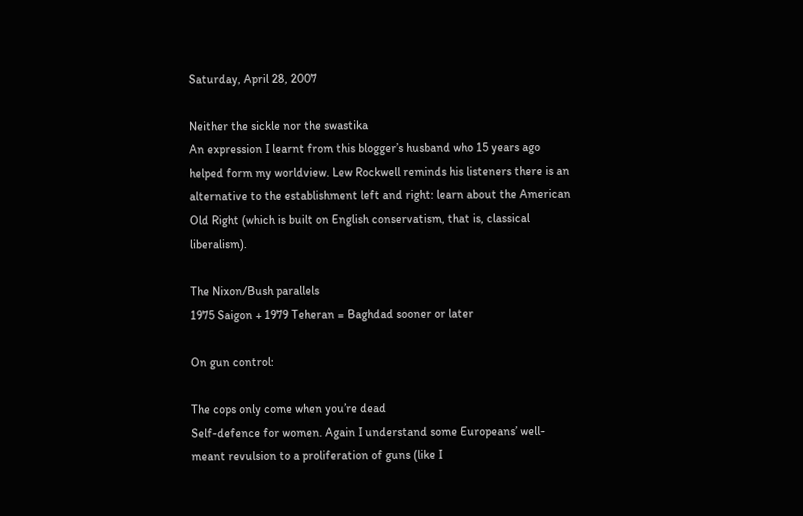Saturday, April 28, 2007

Neither the sickle nor the swastika
An expression I learnt from this blogger’s husband who 15 years ago helped form my worldview. Lew Rockwell reminds his listeners there is an alternative to the establishment left and right: learn about the American Old Right (which is built on English conservatism, that is, classical liberalism).

The Nixon/Bush parallels
1975 Saigon + 1979 Teheran = Baghdad sooner or later

On gun control:

The cops only come when you’re dead
Self-defence for women. Again I understand some Europeans’ well-meant revulsion to a proliferation of guns (like I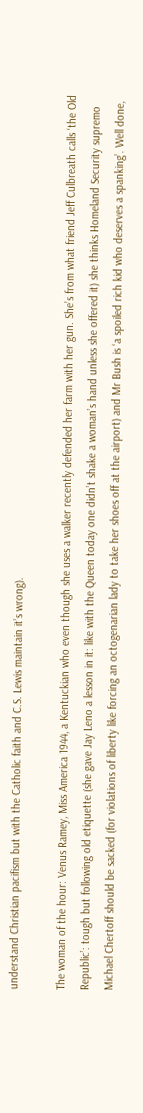understand Christian pacifism but with the Catholic faith and C.S. Lewis maintain it’s wrong).

The woman of the hour: Venus Ramey, Miss America 1944, a Kentuckian who even though she uses a walker recently defended her farm with her gun. She’s from what friend Jeff Culbreath calls ‘the Old Republic’: tough but following old etiquette (she gave Jay Leno a lesson in it: like with the Queen today one didn’t shake a woman’s hand unless she offered it) she thinks Homeland Security supremo Michael Chertoff should be sacked (for violations of liberty like forcing an octogenarian lady to take her shoes off at the airport) and Mr Bush is ‘a spoiled rich kid who deserves a spanking’. Well done,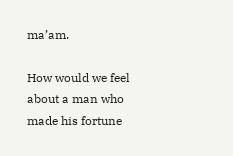ma’am.

How would we feel about a man who made his fortune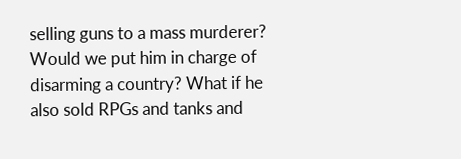selling guns to a mass murderer? Would we put him in charge of disarming a country? What if he also sold RPGs and tanks and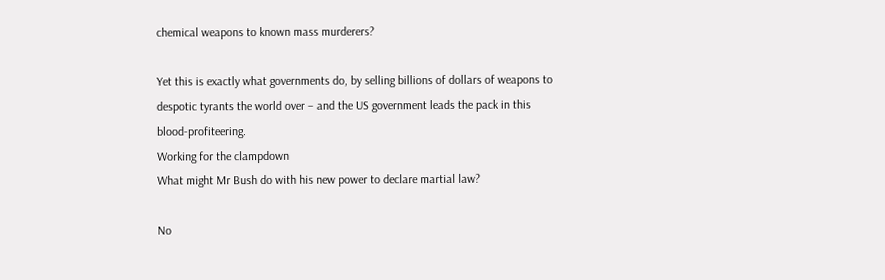chemical weapons to known mass murderers?

Yet this is exactly what governments do, by selling billions of dollars of weapons to despotic tyrants the world over – and the US government leads the pack in this blood-profiteering.
Working for the clampdown
What might Mr Bush do with his new power to declare martial law?

No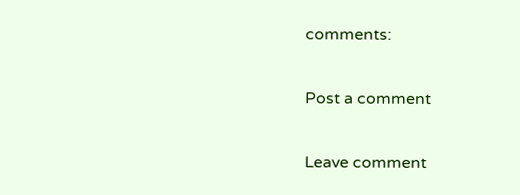comments:

Post a comment

Leave comment